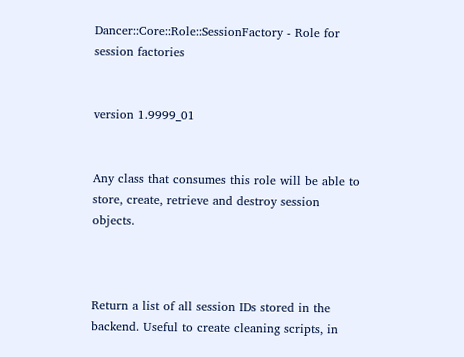Dancer::Core::Role::SessionFactory - Role for session factories


version 1.9999_01


Any class that consumes this role will be able to store, create, retrieve and destroy session objects.



Return a list of all session IDs stored in the backend. Useful to create cleaning scripts, in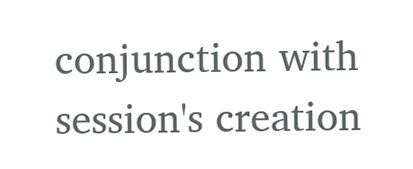conjunction with session's creation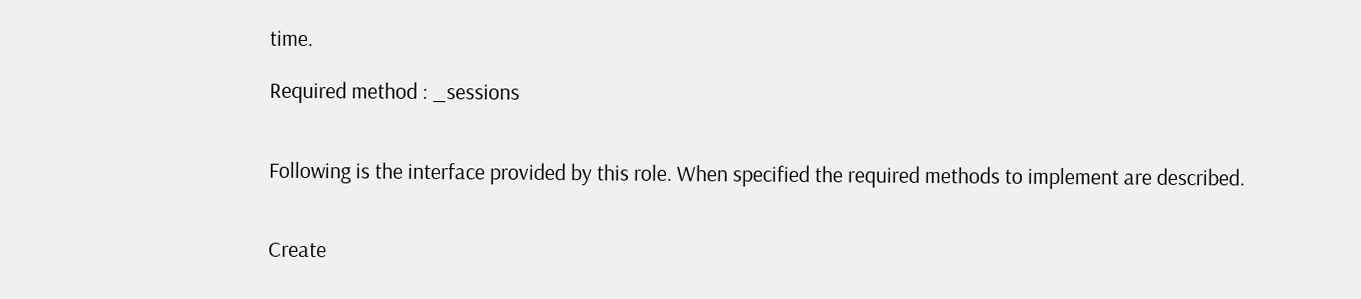time.

Required method : _sessions


Following is the interface provided by this role. When specified the required methods to implement are described.


Create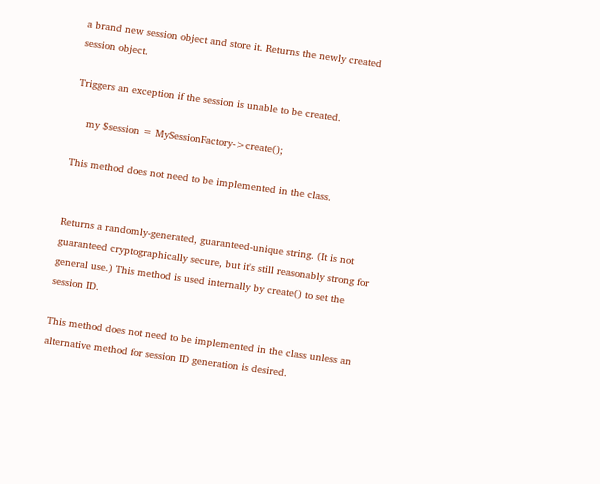a brand new session object and store it. Returns the newly created session object.

Triggers an exception if the session is unable to be created.

    my $session = MySessionFactory->create();

This method does not need to be implemented in the class.


Returns a randomly-generated, guaranteed-unique string. (It is not guaranteed cryptographically secure, but it's still reasonably strong for general use.) This method is used internally by create() to set the session ID.

This method does not need to be implemented in the class unless an alternative method for session ID generation is desired.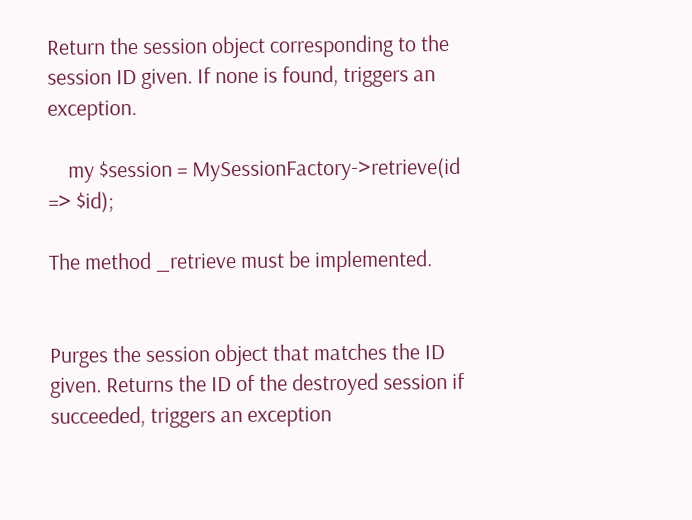Return the session object corresponding to the session ID given. If none is found, triggers an exception.

    my $session = MySessionFactory->retrieve(id => $id);

The method _retrieve must be implemented.


Purges the session object that matches the ID given. Returns the ID of the destroyed session if succeeded, triggers an exception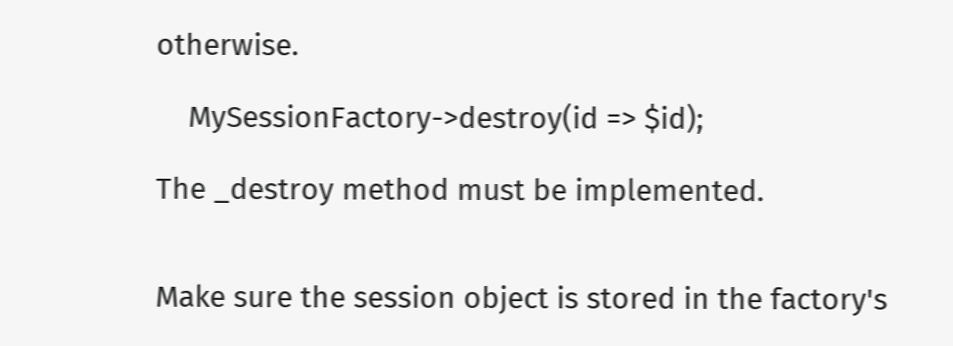otherwise.

    MySessionFactory->destroy(id => $id);

The _destroy method must be implemented.


Make sure the session object is stored in the factory's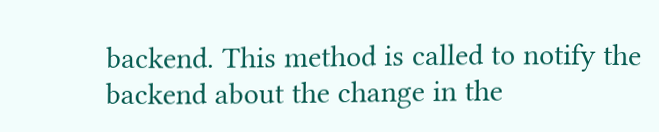backend. This method is called to notify the backend about the change in the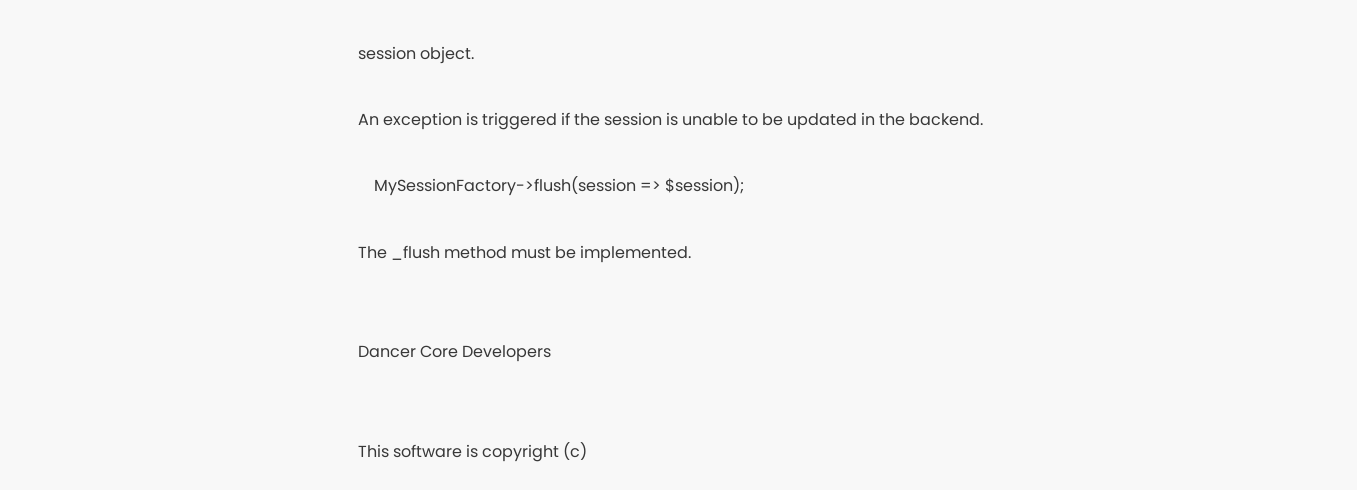session object.

An exception is triggered if the session is unable to be updated in the backend.

    MySessionFactory->flush(session => $session);

The _flush method must be implemented.


Dancer Core Developers


This software is copyright (c)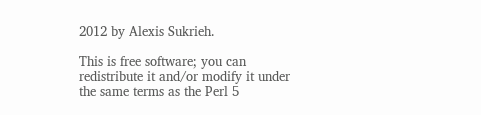2012 by Alexis Sukrieh.

This is free software; you can redistribute it and/or modify it under the same terms as the Perl 5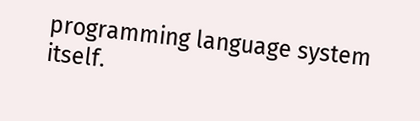programming language system itself.